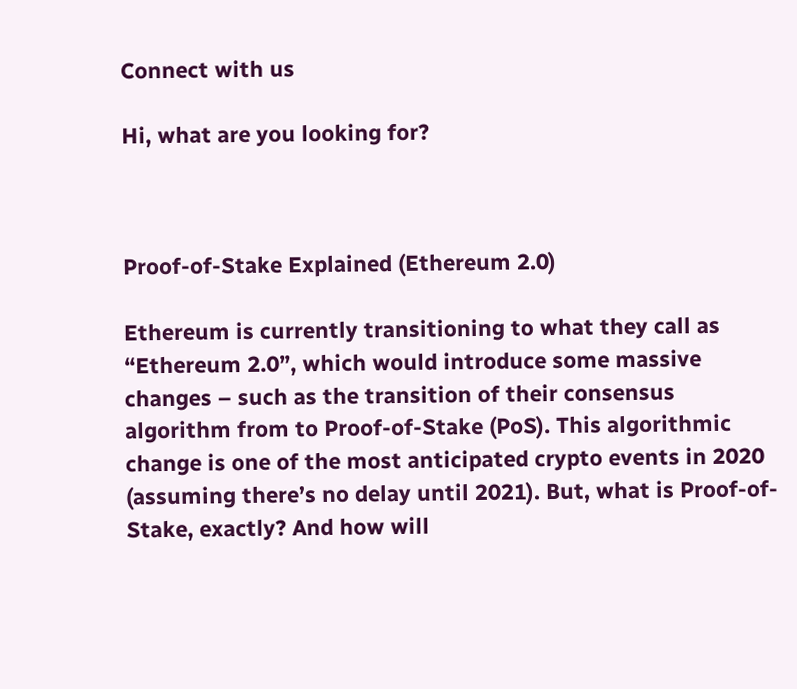Connect with us

Hi, what are you looking for?



Proof-of-Stake Explained (Ethereum 2.0)

Ethereum is currently transitioning to what they call as “Ethereum 2.0”, which would introduce some massive changes – such as the transition of their consensus algorithm from to Proof-of-Stake (PoS). This algorithmic change is one of the most anticipated crypto events in 2020 (assuming there’s no delay until 2021). But, what is Proof-of-Stake, exactly? And how will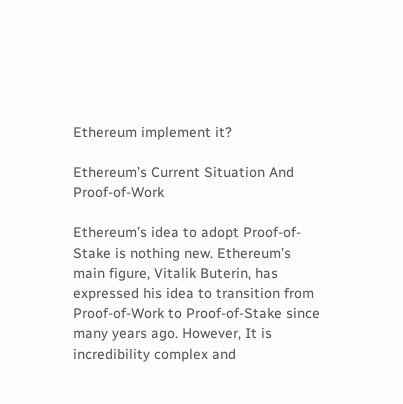Ethereum implement it?

Ethereum’s Current Situation And Proof-of-Work

Ethereum’s idea to adopt Proof-of-Stake is nothing new. Ethereum’s main figure, Vitalik Buterin, has expressed his idea to transition from Proof-of-Work to Proof-of-Stake since many years ago. However, It is incredibility complex and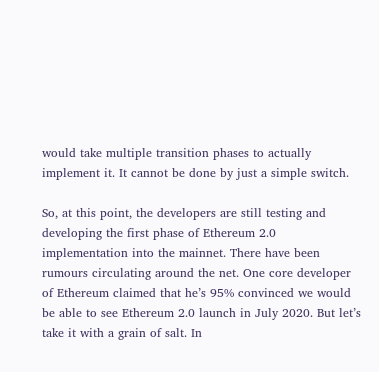would take multiple transition phases to actually implement it. It cannot be done by just a simple switch.

So, at this point, the developers are still testing and developing the first phase of Ethereum 2.0 implementation into the mainnet. There have been rumours circulating around the net. One core developer of Ethereum claimed that he’s 95% convinced we would be able to see Ethereum 2.0 launch in July 2020. But let’s take it with a grain of salt. In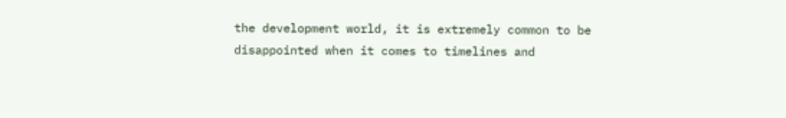the development world, it is extremely common to be disappointed when it comes to timelines and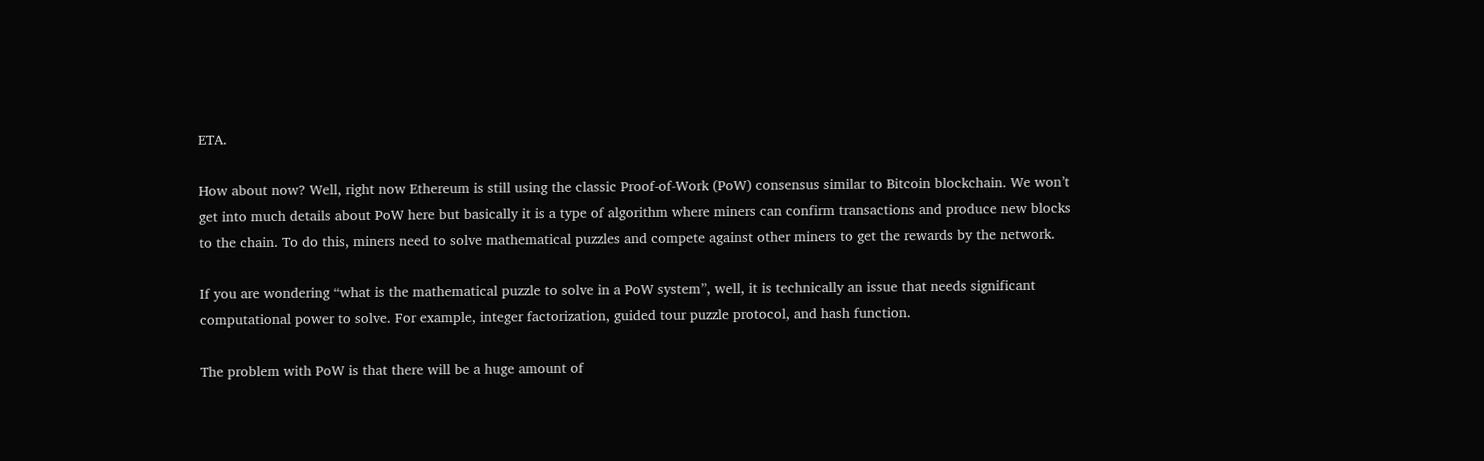ETA.

How about now? Well, right now Ethereum is still using the classic Proof-of-Work (PoW) consensus similar to Bitcoin blockchain. We won’t get into much details about PoW here but basically it is a type of algorithm where miners can confirm transactions and produce new blocks to the chain. To do this, miners need to solve mathematical puzzles and compete against other miners to get the rewards by the network.

If you are wondering “what is the mathematical puzzle to solve in a PoW system”, well, it is technically an issue that needs significant computational power to solve. For example, integer factorization, guided tour puzzle protocol, and hash function.

The problem with PoW is that there will be a huge amount of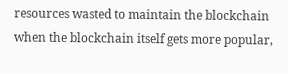resources wasted to maintain the blockchain when the blockchain itself gets more popular,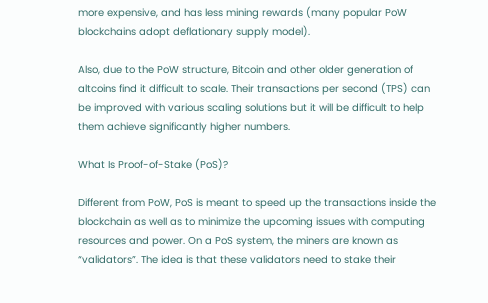more expensive, and has less mining rewards (many popular PoW blockchains adopt deflationary supply model).

Also, due to the PoW structure, Bitcoin and other older generation of altcoins find it difficult to scale. Their transactions per second (TPS) can be improved with various scaling solutions but it will be difficult to help them achieve significantly higher numbers.

What Is Proof-of-Stake (PoS)?

Different from PoW, PoS is meant to speed up the transactions inside the blockchain as well as to minimize the upcoming issues with computing resources and power. On a PoS system, the miners are known as “validators”. The idea is that these validators need to stake their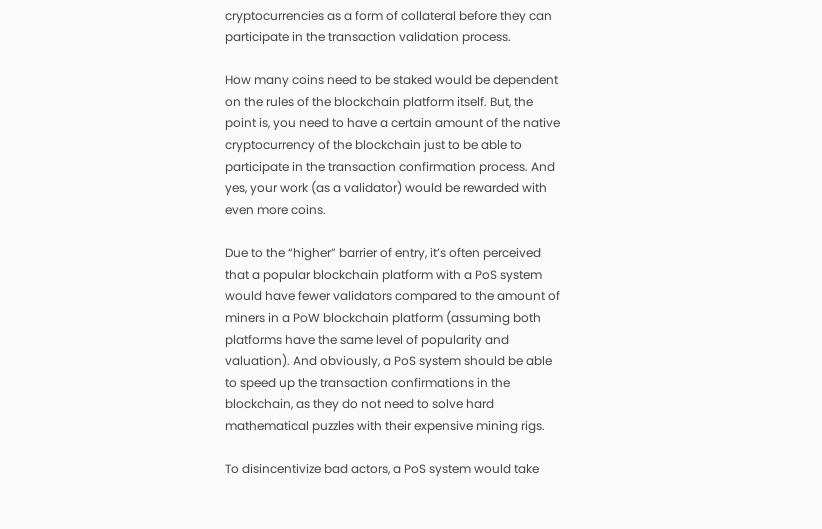cryptocurrencies as a form of collateral before they can participate in the transaction validation process.

How many coins need to be staked would be dependent on the rules of the blockchain platform itself. But, the point is, you need to have a certain amount of the native cryptocurrency of the blockchain just to be able to participate in the transaction confirmation process. And yes, your work (as a validator) would be rewarded with even more coins.

Due to the “higher” barrier of entry, it’s often perceived that a popular blockchain platform with a PoS system would have fewer validators compared to the amount of miners in a PoW blockchain platform (assuming both platforms have the same level of popularity and valuation). And obviously, a PoS system should be able to speed up the transaction confirmations in the blockchain, as they do not need to solve hard mathematical puzzles with their expensive mining rigs.

To disincentivize bad actors, a PoS system would take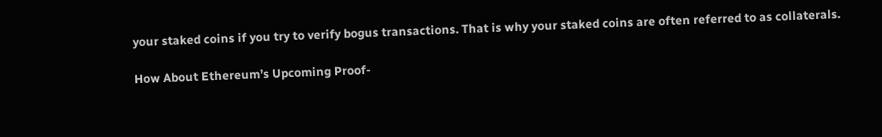your staked coins if you try to verify bogus transactions. That is why your staked coins are often referred to as collaterals.

How About Ethereum’s Upcoming Proof-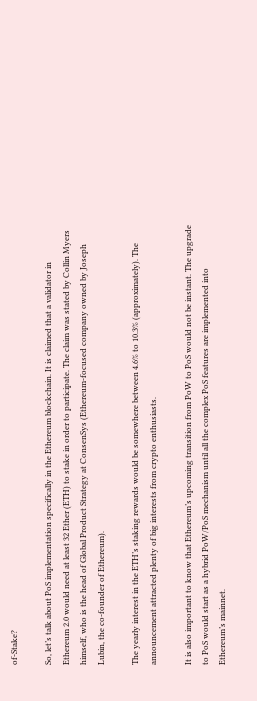of-Stake?

So, let’s talk about PoS implementation specifically in the Ethereum blockchain. It is claimed that a validator in Ethereum 2.0 would need at least 32 Ether (ETH) to stake in order to participate. The claim was stated by Collin Myers himself, who is the head of Global Product Strategy at ConsenSys (Ethereum-focused company owned by Joseph Lubin, the co-founder of Ethereum).

The yearly interest in the ETH’s staking rewards would be somewhere between 4.6% to 10.3% (approximately). The announcement attracted plenty of big interests from crypto enthusiasts.

It is also important to know that Ethereum’s upcoming transition from PoW to PoS would not be instant. The upgrade to PoS would start as a hybrid PoW/PoS mechanism until all the complex PoS features are implemented into Ethereum’s mainnet.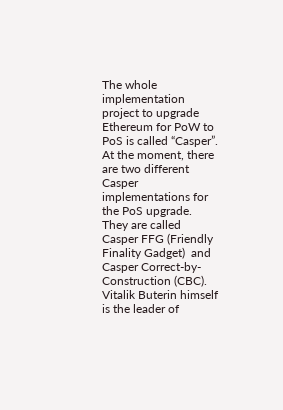The whole implementation project to upgrade Ethereum for PoW to PoS is called “Casper”. At the moment, there are two different Casper implementations for the PoS upgrade. They are called Casper FFG (Friendly Finality Gadget)  and Casper Correct-by-Construction (CBC). Vitalik Buterin himself is the leader of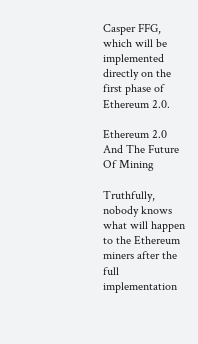Casper FFG, which will be implemented directly on the first phase of Ethereum 2.0.

Ethereum 2.0 And The Future Of Mining

Truthfully, nobody knows what will happen to the Ethereum miners after the full implementation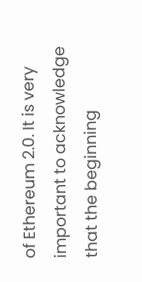of Ethereum 2.0. It is very important to acknowledge that the beginning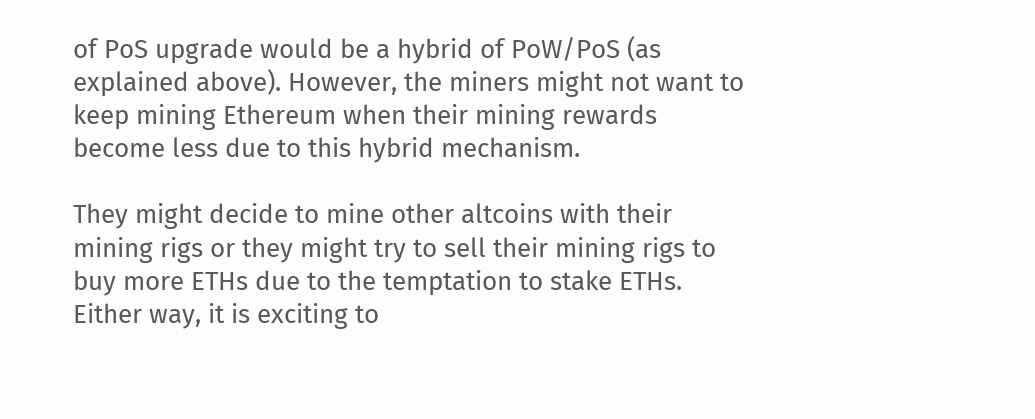of PoS upgrade would be a hybrid of PoW/PoS (as explained above). However, the miners might not want to keep mining Ethereum when their mining rewards become less due to this hybrid mechanism.

They might decide to mine other altcoins with their mining rigs or they might try to sell their mining rigs to buy more ETHs due to the temptation to stake ETHs. Either way, it is exciting to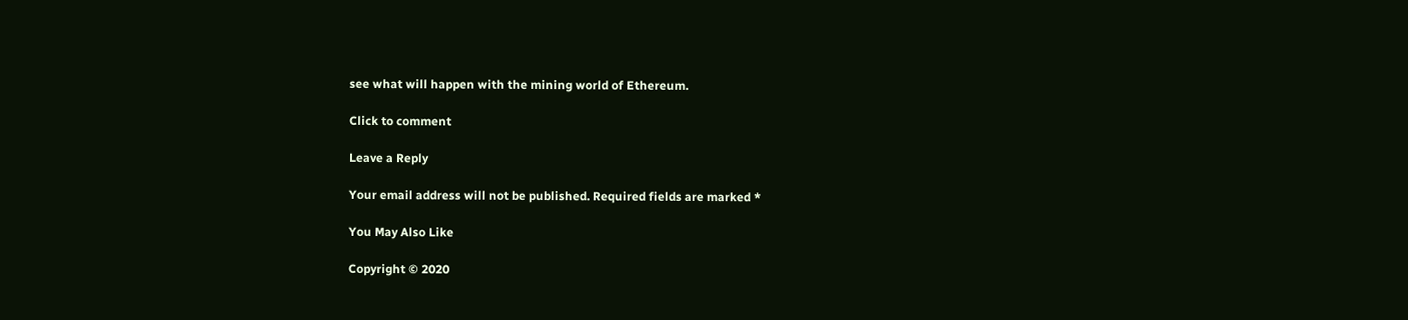see what will happen with the mining world of Ethereum.

Click to comment

Leave a Reply

Your email address will not be published. Required fields are marked *

You May Also Like

Copyright © 2020